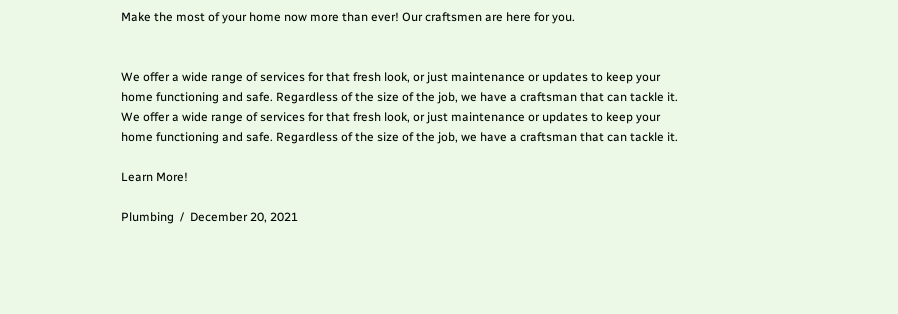Make the most of your home now more than ever! Our craftsmen are here for you.


We offer a wide range of services for that fresh look, or just maintenance or updates to keep your home functioning and safe. Regardless of the size of the job, we have a craftsman that can tackle it. We offer a wide range of services for that fresh look, or just maintenance or updates to keep your home functioning and safe. Regardless of the size of the job, we have a craftsman that can tackle it.

Learn More!

Plumbing  /  December 20, 2021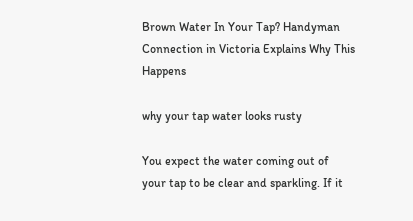Brown Water In Your Tap? Handyman Connection in Victoria Explains Why This Happens

why your tap water looks rusty

You expect the water coming out of your tap to be clear and sparkling. If it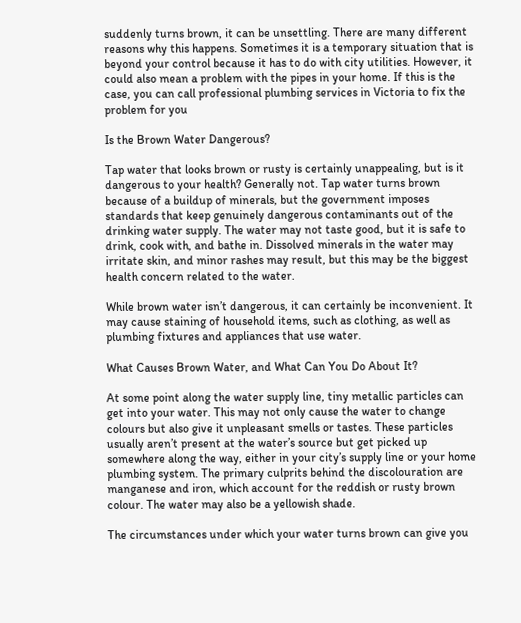suddenly turns brown, it can be unsettling. There are many different reasons why this happens. Sometimes it is a temporary situation that is beyond your control because it has to do with city utilities. However, it could also mean a problem with the pipes in your home. If this is the case, you can call professional plumbing services in Victoria to fix the problem for you

Is the Brown Water Dangerous?

Tap water that looks brown or rusty is certainly unappealing, but is it dangerous to your health? Generally not. Tap water turns brown because of a buildup of minerals, but the government imposes standards that keep genuinely dangerous contaminants out of the drinking water supply. The water may not taste good, but it is safe to drink, cook with, and bathe in. Dissolved minerals in the water may irritate skin, and minor rashes may result, but this may be the biggest health concern related to the water.

While brown water isn’t dangerous, it can certainly be inconvenient. It may cause staining of household items, such as clothing, as well as plumbing fixtures and appliances that use water.

What Causes Brown Water, and What Can You Do About It?

At some point along the water supply line, tiny metallic particles can get into your water. This may not only cause the water to change colours but also give it unpleasant smells or tastes. These particles usually aren’t present at the water’s source but get picked up somewhere along the way, either in your city’s supply line or your home plumbing system. The primary culprits behind the discolouration are manganese and iron, which account for the reddish or rusty brown colour. The water may also be a yellowish shade.

The circumstances under which your water turns brown can give you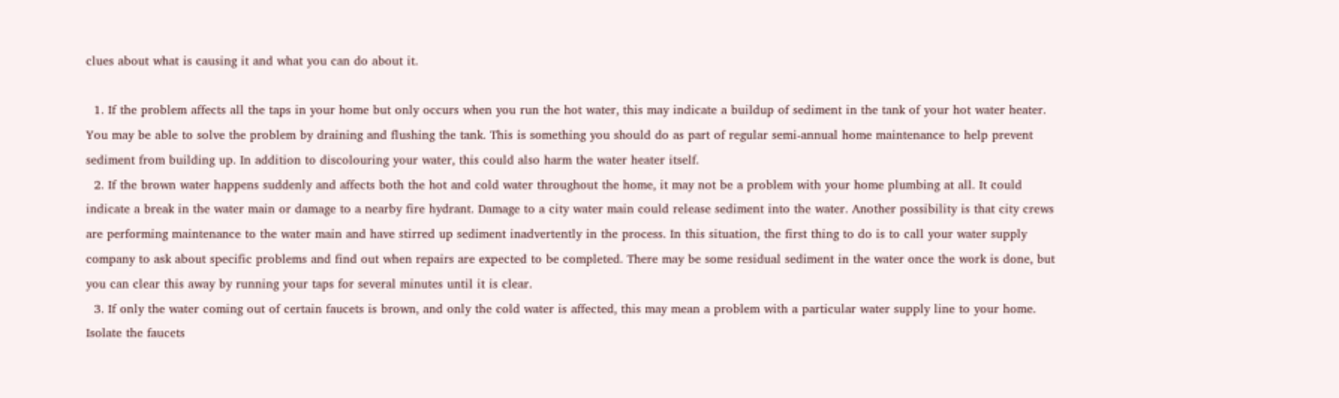clues about what is causing it and what you can do about it.

  1. If the problem affects all the taps in your home but only occurs when you run the hot water, this may indicate a buildup of sediment in the tank of your hot water heater. You may be able to solve the problem by draining and flushing the tank. This is something you should do as part of regular semi-annual home maintenance to help prevent sediment from building up. In addition to discolouring your water, this could also harm the water heater itself.
  2. If the brown water happens suddenly and affects both the hot and cold water throughout the home, it may not be a problem with your home plumbing at all. It could indicate a break in the water main or damage to a nearby fire hydrant. Damage to a city water main could release sediment into the water. Another possibility is that city crews are performing maintenance to the water main and have stirred up sediment inadvertently in the process. In this situation, the first thing to do is to call your water supply company to ask about specific problems and find out when repairs are expected to be completed. There may be some residual sediment in the water once the work is done, but you can clear this away by running your taps for several minutes until it is clear.
  3. If only the water coming out of certain faucets is brown, and only the cold water is affected, this may mean a problem with a particular water supply line to your home. Isolate the faucets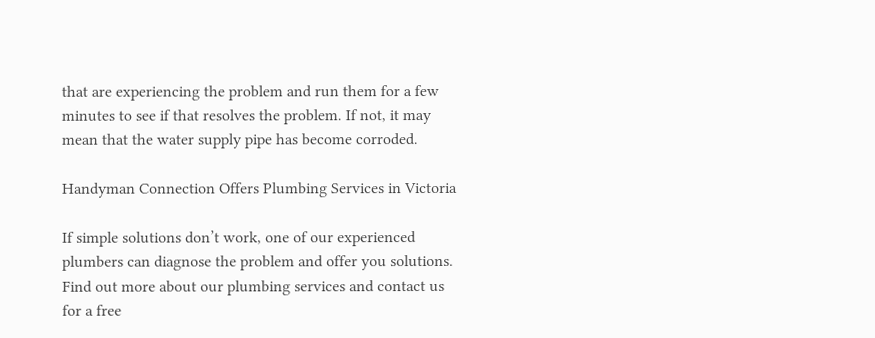that are experiencing the problem and run them for a few minutes to see if that resolves the problem. If not, it may mean that the water supply pipe has become corroded.

Handyman Connection Offers Plumbing Services in Victoria

If simple solutions don’t work, one of our experienced plumbers can diagnose the problem and offer you solutions. Find out more about our plumbing services and contact us for a free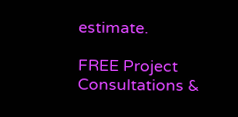estimate.

FREE Project Consultations &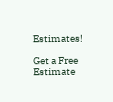Estimates!

Get a Free Estimate